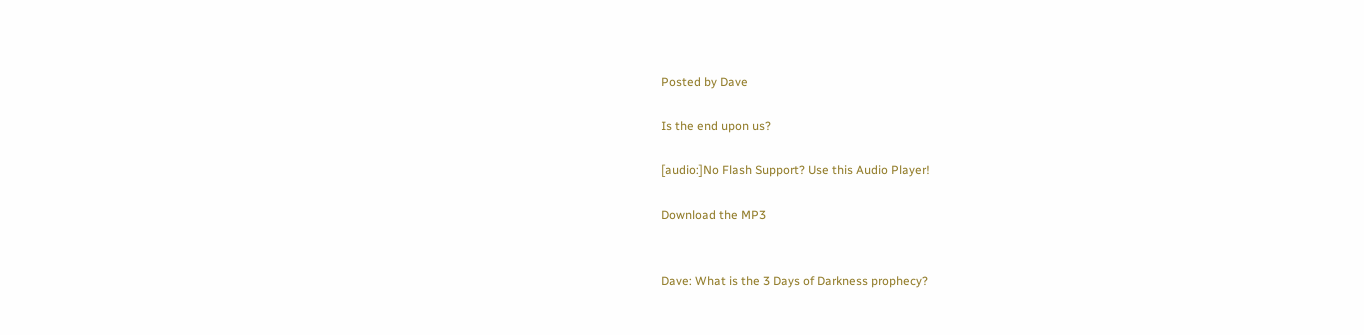Posted by Dave

Is the end upon us?

[audio:]No Flash Support? Use this Audio Player!

Download the MP3


Dave: What is the 3 Days of Darkness prophecy?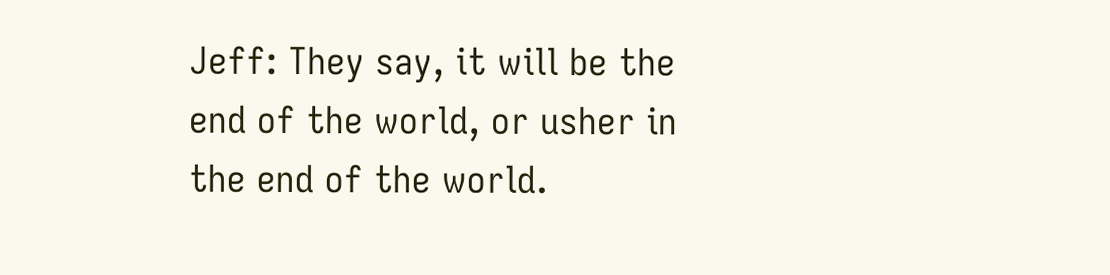Jeff: They say, it will be the end of the world, or usher in the end of the world.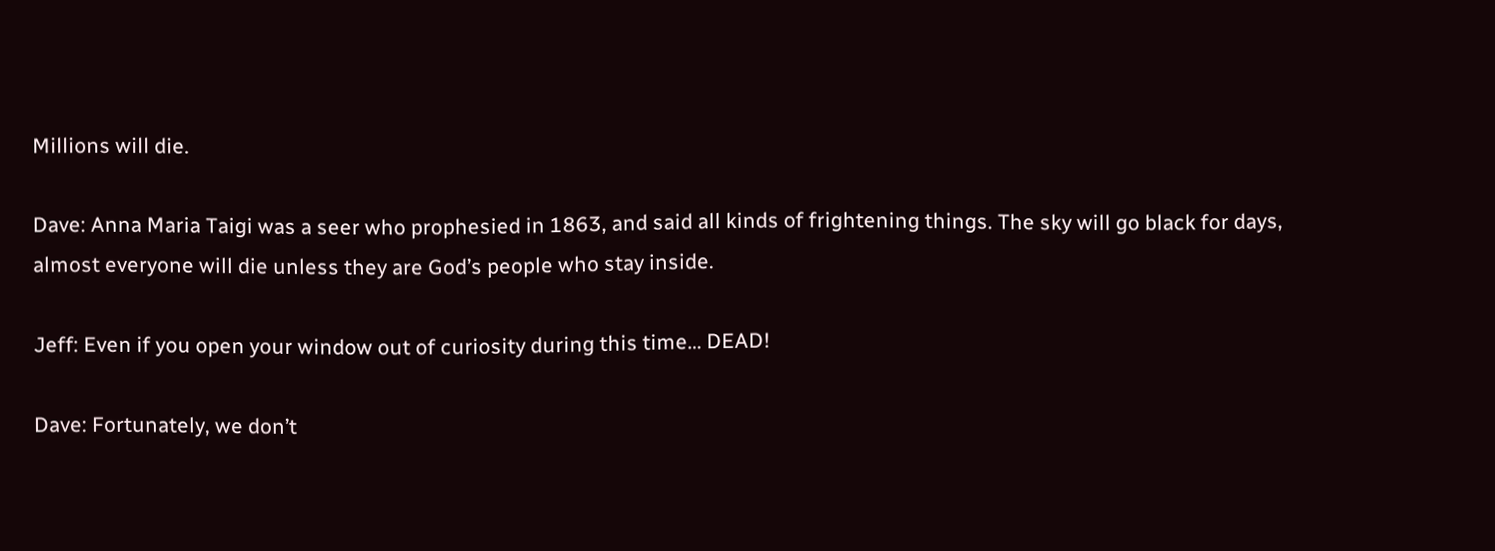Millions will die.

Dave: Anna Maria Taigi was a seer who prophesied in 1863, and said all kinds of frightening things. The sky will go black for days, almost everyone will die unless they are God’s people who stay inside.

Jeff: Even if you open your window out of curiosity during this time… DEAD!

Dave: Fortunately, we don’t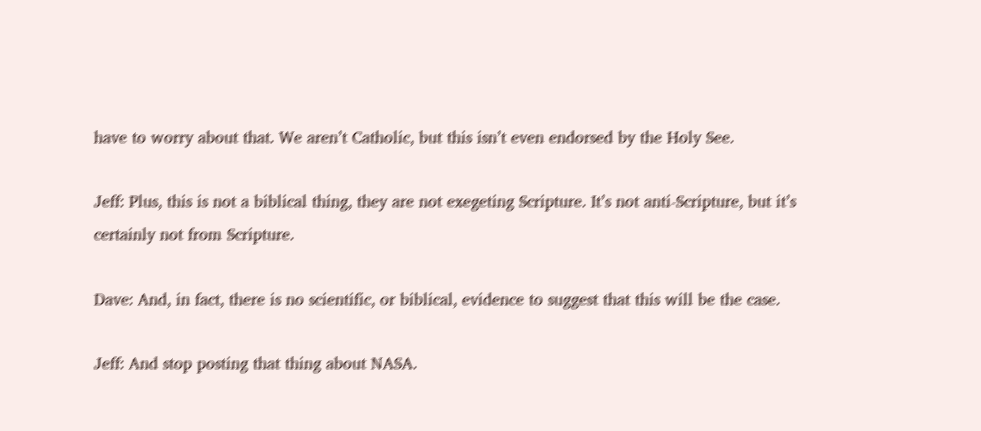have to worry about that. We aren’t Catholic, but this isn’t even endorsed by the Holy See.

Jeff: Plus, this is not a biblical thing, they are not exegeting Scripture. It’s not anti-Scripture, but it’s certainly not from Scripture.

Dave: And, in fact, there is no scientific, or biblical, evidence to suggest that this will be the case.

Jeff: And stop posting that thing about NASA.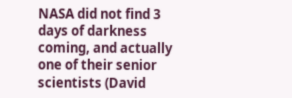NASA did not find 3 days of darkness coming, and actually one of their senior scientists (David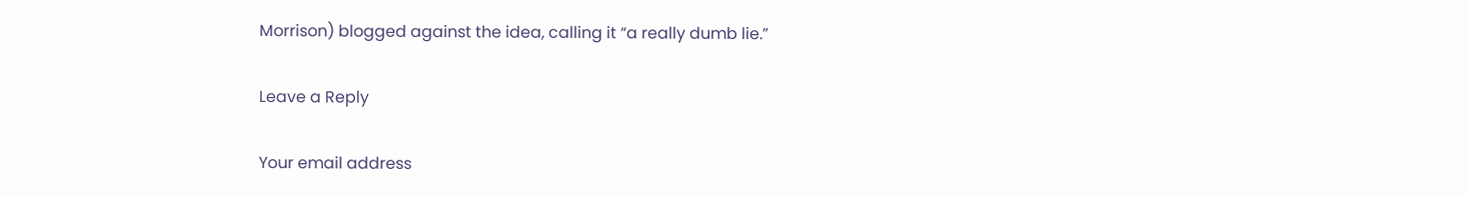Morrison) blogged against the idea, calling it “a really dumb lie.”

Leave a Reply

Your email address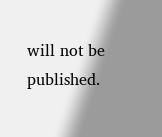will not be published.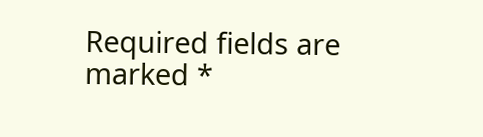Required fields are marked *